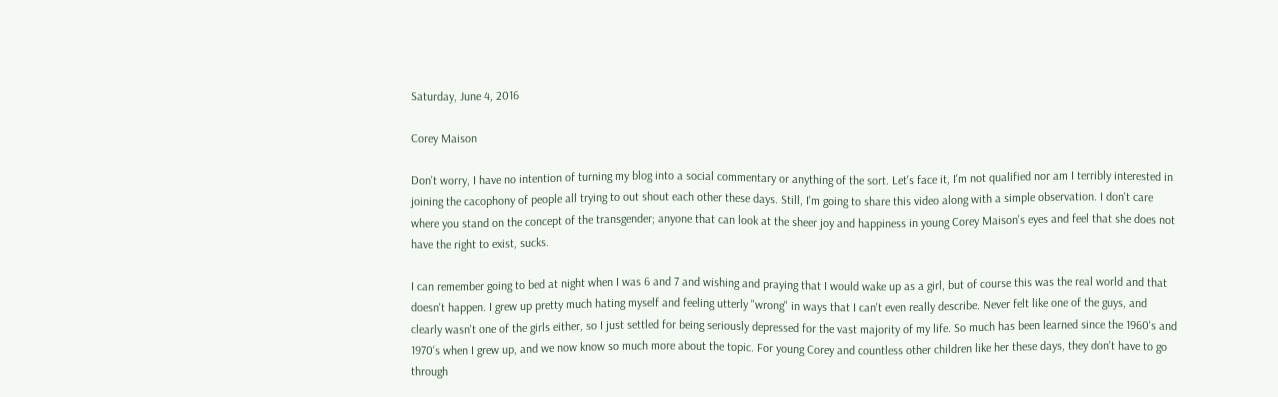Saturday, June 4, 2016

Corey Maison

Don't worry, I have no intention of turning my blog into a social commentary or anything of the sort. Let's face it, I'm not qualified nor am I terribly interested in joining the cacophony of people all trying to out shout each other these days. Still, I'm going to share this video along with a simple observation. I don't care where you stand on the concept of the transgender; anyone that can look at the sheer joy and happiness in young Corey Maison's eyes and feel that she does not have the right to exist, sucks.

I can remember going to bed at night when I was 6 and 7 and wishing and praying that I would wake up as a girl, but of course this was the real world and that doesn't happen. I grew up pretty much hating myself and feeling utterly "wrong" in ways that I can't even really describe. Never felt like one of the guys, and clearly wasn't one of the girls either, so I just settled for being seriously depressed for the vast majority of my life. So much has been learned since the 1960's and 1970's when I grew up, and we now know so much more about the topic. For young Corey and countless other children like her these days, they don't have to go through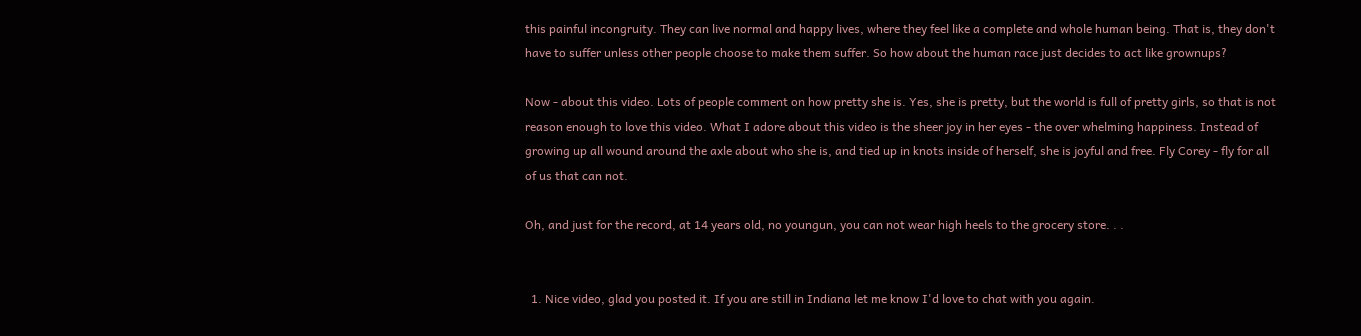this painful incongruity. They can live normal and happy lives, where they feel like a complete and whole human being. That is, they don't have to suffer unless other people choose to make them suffer. So how about the human race just decides to act like grownups?

Now - about this video. Lots of people comment on how pretty she is. Yes, she is pretty, but the world is full of pretty girls, so that is not reason enough to love this video. What I adore about this video is the sheer joy in her eyes - the over whelming happiness. Instead of growing up all wound around the axle about who she is, and tied up in knots inside of herself, she is joyful and free. Fly Corey - fly for all of us that can not.

Oh, and just for the record, at 14 years old, no youngun, you can not wear high heels to the grocery store. . .


  1. Nice video, glad you posted it. If you are still in Indiana let me know I'd love to chat with you again.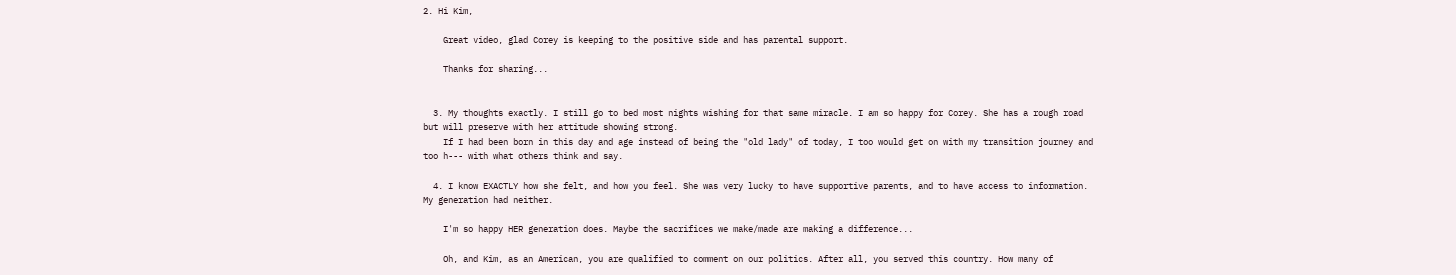2. Hi Kim,

    Great video, glad Corey is keeping to the positive side and has parental support.

    Thanks for sharing...


  3. My thoughts exactly. I still go to bed most nights wishing for that same miracle. I am so happy for Corey. She has a rough road but will preserve with her attitude showing strong.
    If I had been born in this day and age instead of being the "old lady" of today, I too would get on with my transition journey and too h--- with what others think and say.

  4. I know EXACTLY how she felt, and how you feel. She was very lucky to have supportive parents, and to have access to information. My generation had neither.

    I'm so happy HER generation does. Maybe the sacrifices we make/made are making a difference...

    Oh, and Kim, as an American, you are qualified to comment on our politics. After all, you served this country. How many of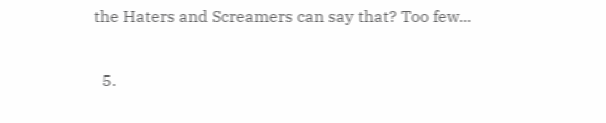the Haters and Screamers can say that? Too few...

  5.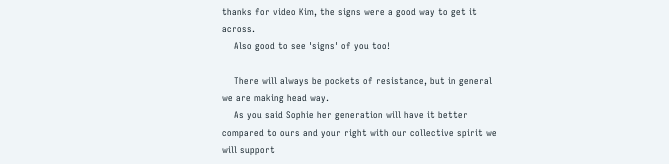thanks for video Kim, the signs were a good way to get it across.
    Also good to see 'signs' of you too!

    There will always be pockets of resistance, but in general we are making head way.
    As you said Sophie her generation will have it better compared to ours and your right with our collective spirit we will support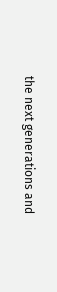the next generations and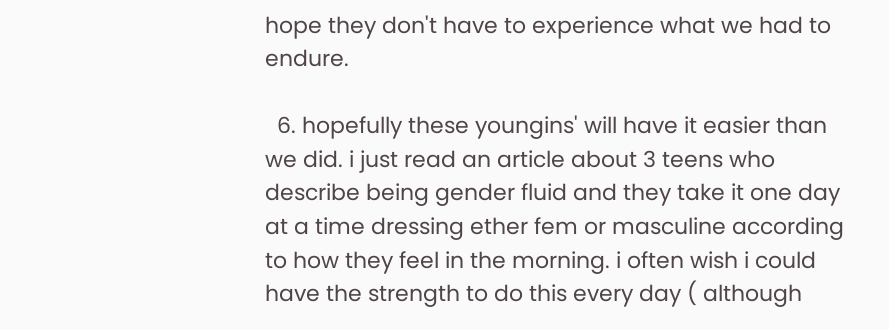hope they don't have to experience what we had to endure.

  6. hopefully these youngins' will have it easier than we did. i just read an article about 3 teens who describe being gender fluid and they take it one day at a time dressing ether fem or masculine according to how they feel in the morning. i often wish i could have the strength to do this every day ( although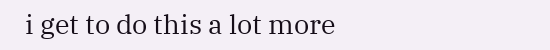i get to do this a lot more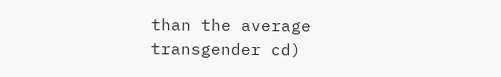than the average transgender cd)